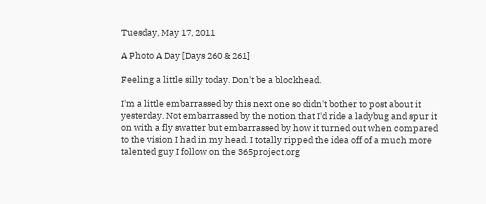Tuesday, May 17, 2011

A Photo A Day [Days 260 & 261]

Feeling a little silly today. Don't be a blockhead.

I'm a little embarrassed by this next one so didn't bother to post about it yesterday. Not embarrassed by the notion that I'd ride a ladybug and spur it on with a fly swatter but embarrassed by how it turned out when compared to the vision I had in my head. I totally ripped the idea off of a much more talented guy I follow on the 365project.org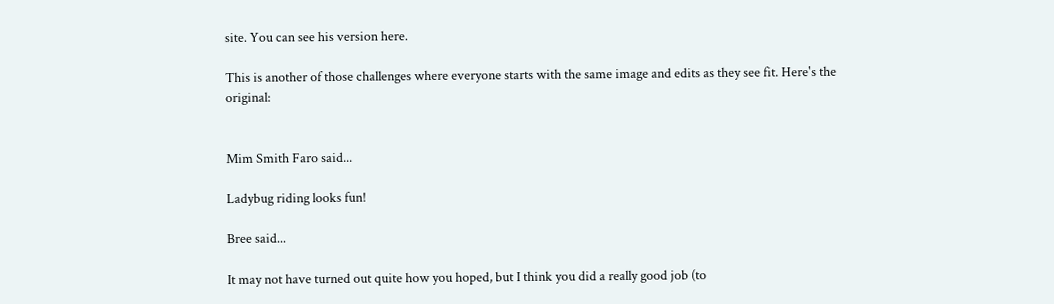site. You can see his version here.

This is another of those challenges where everyone starts with the same image and edits as they see fit. Here's the original:


Mim Smith Faro said...

Ladybug riding looks fun!

Bree said...

It may not have turned out quite how you hoped, but I think you did a really good job (to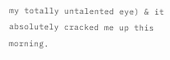my totally untalented eye) & it absolutely cracked me up this morning.